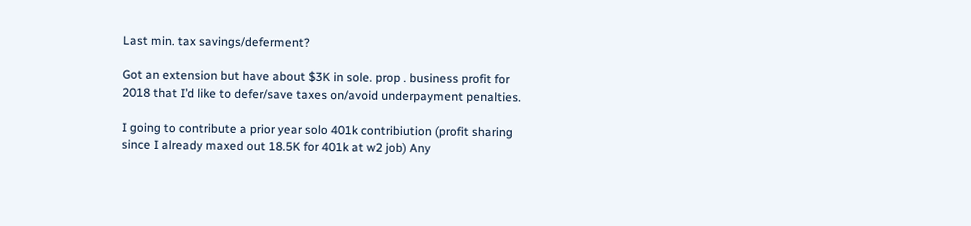Last min. tax savings/deferment?

Got an extension but have about $3K in sole. prop . business profit for 2018 that I’d like to defer/save taxes on/avoid underpayment penalties.

I going to contribute a prior year solo 401k contribiution (profit sharing since I already maxed out 18.5K for 401k at w2 job) Any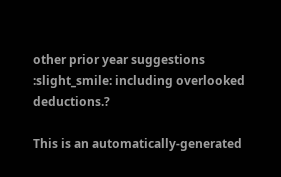other prior year suggestions :slight_smile: including overlooked deductions.?

This is an automatically-generated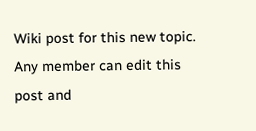Wiki post for this new topic. Any member can edit this post and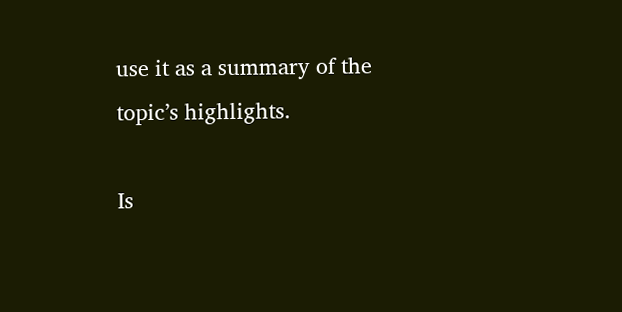use it as a summary of the topic’s highlights.

Is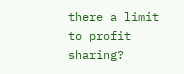there a limit to profit sharing?